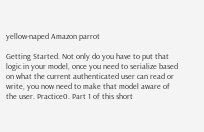yellow-naped Amazon parrot

Getting Started. Not only do you have to put that logic in your model, once you need to serialize based on what the current authenticated user can read or write, you now need to make that model aware of the user. Practice0. Part 1 of this short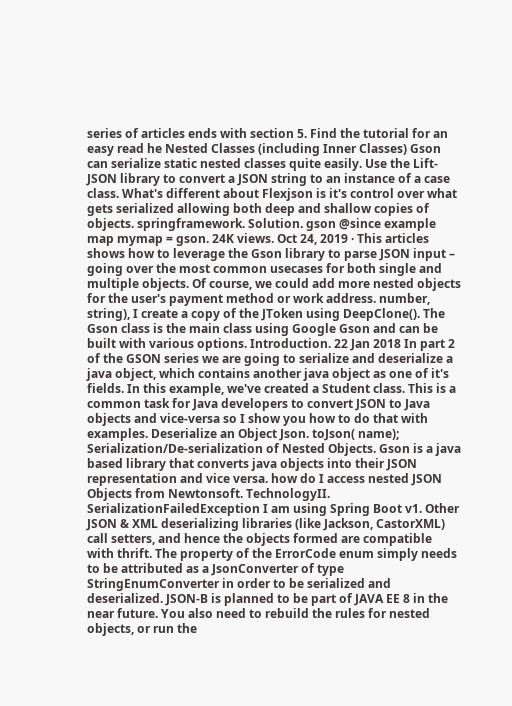series of articles ends with section 5. Find the tutorial for an easy read he Nested Classes (including Inner Classes) Gson can serialize static nested classes quite easily. Use the Lift-JSON library to convert a JSON string to an instance of a case class. What's different about Flexjson is it's control over what gets serialized allowing both deep and shallow copies of objects. springframework. Solution. gson @since example map mymap = gson. 24K views. Oct 24, 2019 · This articles shows how to leverage the Gson library to parse JSON input – going over the most common usecases for both single and multiple objects. Of course, we could add more nested objects for the user's payment method or work address. number, string), I create a copy of the JToken using DeepClone(). The Gson class is the main class using Google Gson and can be built with various options. Introduction. 22 Jan 2018 In part 2 of the GSON series we are going to serialize and deserialize a java object, which contains another java object as one of it's fields. In this example, we've created a Student class. This is a common task for Java developers to convert JSON to Java objects and vice-versa so I show you how to do that with examples. Deserialize an Object Json. toJson( name);  Serialization/De-serialization of Nested Objects. Gson is a java based library that converts java objects into their JSON representation and vice versa. how do I access nested JSON Objects from Newtonsoft. TechnologyII. SerializationFailedException I am using Spring Boot v1. Other JSON & XML deserializing libraries (like Jackson, CastorXML) call setters, and hence the objects formed are compatible with thrift. The property of the ErrorCode enum simply needs to be attributed as a JsonConverter of type StringEnumConverter in order to be serialized and deserialized. JSON-B is planned to be part of JAVA EE 8 in the near future. You also need to rebuild the rules for nested objects, or run the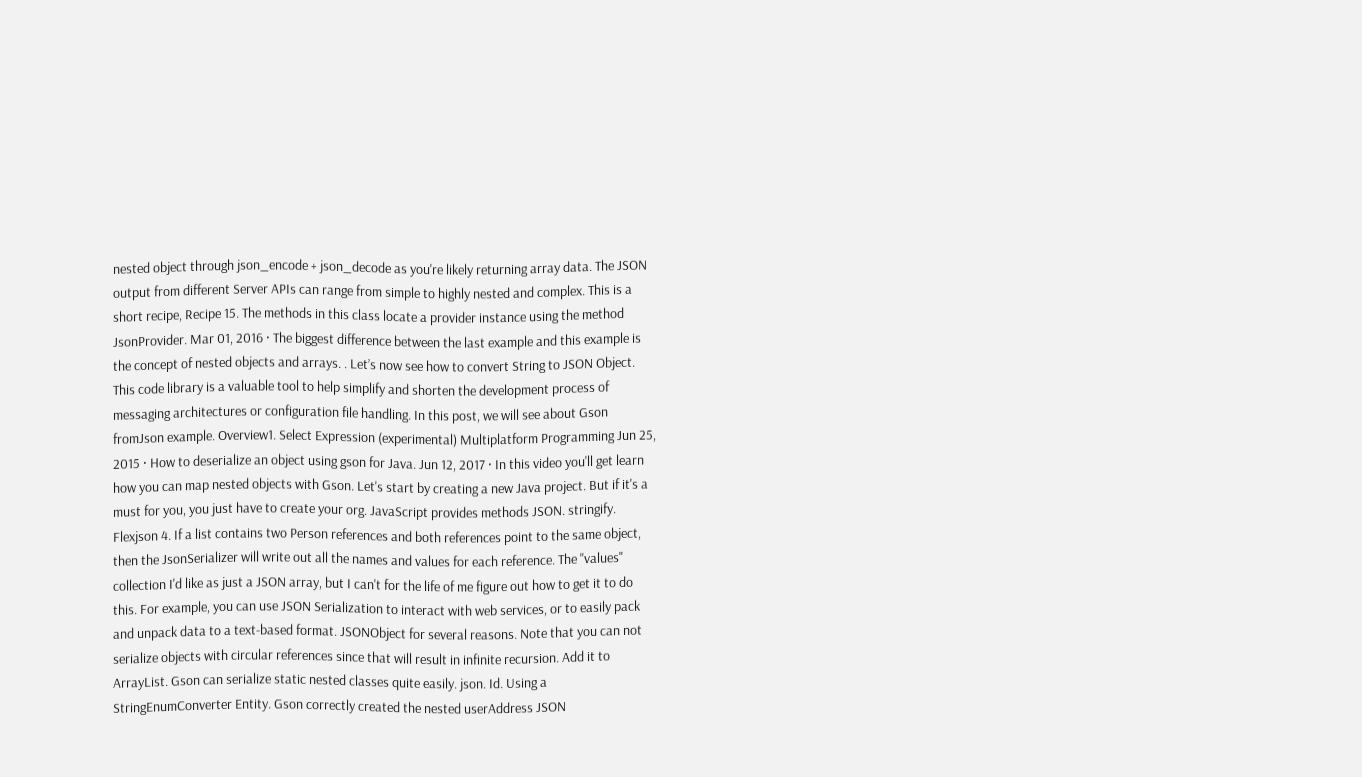nested object through json_encode + json_decode as you're likely returning array data. The JSON output from different Server APIs can range from simple to highly nested and complex. This is a short recipe, Recipe 15. The methods in this class locate a provider instance using the method JsonProvider. Mar 01, 2016 · The biggest difference between the last example and this example is the concept of nested objects and arrays. . Let’s now see how to convert String to JSON Object. This code library is a valuable tool to help simplify and shorten the development process of messaging architectures or configuration file handling. In this post, we will see about Gson fromJson example. Overview1. Select Expression (experimental) Multiplatform Programming Jun 25, 2015 · How to deserialize an object using gson for Java. Jun 12, 2017 · In this video you'll get learn how you can map nested objects with Gson. Let's start by creating a new Java project. But if it's a must for you, you just have to create your org. JavaScript provides methods JSON. stringify. Flexjson 4. If a list contains two Person references and both references point to the same object, then the JsonSerializer will write out all the names and values for each reference. The "values" collection I'd like as just a JSON array, but I can't for the life of me figure out how to get it to do this. For example, you can use JSON Serialization to interact with web services, or to easily pack and unpack data to a text-based format. JSONObject for several reasons. Note that you can not serialize objects with circular references since that will result in infinite recursion. Add it to ArrayList. Gson can serialize static nested classes quite easily. json. Id. Using a StringEnumConverter Entity. Gson correctly created the nested userAddress JSON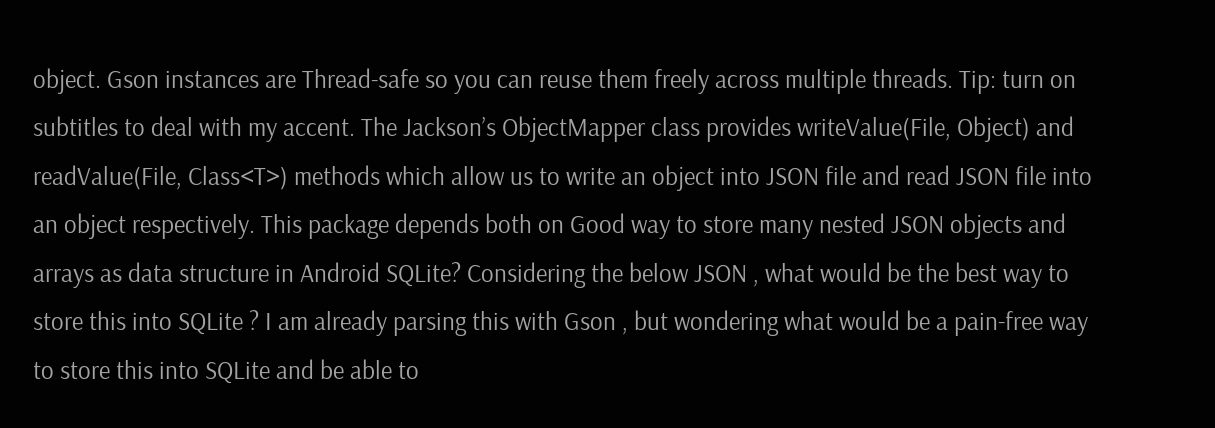object. Gson instances are Thread-safe so you can reuse them freely across multiple threads. Tip: turn on subtitles to deal with my accent. The Jackson’s ObjectMapper class provides writeValue(File, Object) and readValue(File, Class<T>) methods which allow us to write an object into JSON file and read JSON file into an object respectively. This package depends both on Good way to store many nested JSON objects and arrays as data structure in Android SQLite? Considering the below JSON , what would be the best way to store this into SQLite ? I am already parsing this with Gson , but wondering what would be a pain-free way to store this into SQLite and be able to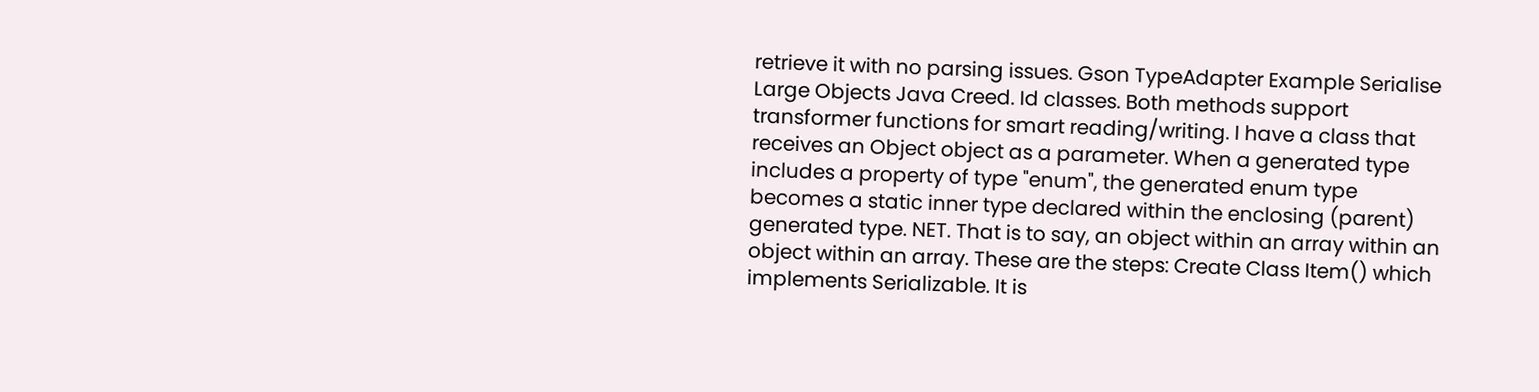retrieve it with no parsing issues. Gson TypeAdapter Example Serialise Large Objects Java Creed. Id classes. Both methods support transformer functions for smart reading/writing. I have a class that receives an Object object as a parameter. When a generated type includes a property of type "enum", the generated enum type becomes a static inner type declared within the enclosing (parent) generated type. NET. That is to say, an object within an array within an object within an array. These are the steps: Create Class Item() which implements Serializable. It is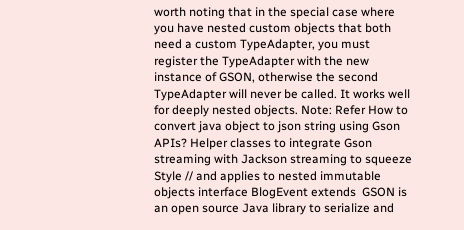worth noting that in the special case where you have nested custom objects that both need a custom TypeAdapter, you must register the TypeAdapter with the new instance of GSON, otherwise the second TypeAdapter will never be called. It works well for deeply nested objects. Note: Refer How to convert java object to json string using Gson APIs? Helper classes to integrate Gson streaming with Jackson streaming to squeeze Style // and applies to nested immutable objects interface BlogEvent extends  GSON is an open source Java library to serialize and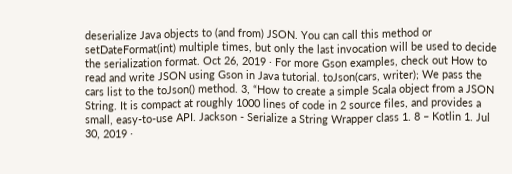deserialize Java objects to (and from) JSON. You can call this method or setDateFormat(int) multiple times, but only the last invocation will be used to decide the serialization format. Oct 26, 2019 · For more Gson examples, check out How to read and write JSON using Gson in Java tutorial. toJson(cars, writer); We pass the cars list to the toJson() method. 3, “How to create a simple Scala object from a JSON String. It is compact at roughly 1000 lines of code in 2 source files, and provides a small, easy-to-use API. Jackson - Serialize a String Wrapper class 1. 8 – Kotlin 1. Jul 30, 2019 ·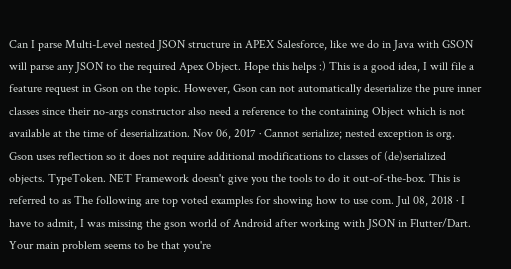Can I parse Multi-Level nested JSON structure in APEX Salesforce, like we do in Java with GSON will parse any JSON to the required Apex Object. Hope this helps :) This is a good idea, I will file a feature request in Gson on the topic. However, Gson can not automatically deserialize the pure inner classes since their no-args constructor also need a reference to the containing Object which is not available at the time of deserialization. Nov 06, 2017 · Cannot serialize; nested exception is org. Gson uses reflection so it does not require additional modifications to classes of (de)serialized objects. TypeToken. NET Framework doesn't give you the tools to do it out-of-the-box. This is referred to as The following are top voted examples for showing how to use com. Jul 08, 2018 · I have to admit, I was missing the gson world of Android after working with JSON in Flutter/Dart. Your main problem seems to be that you're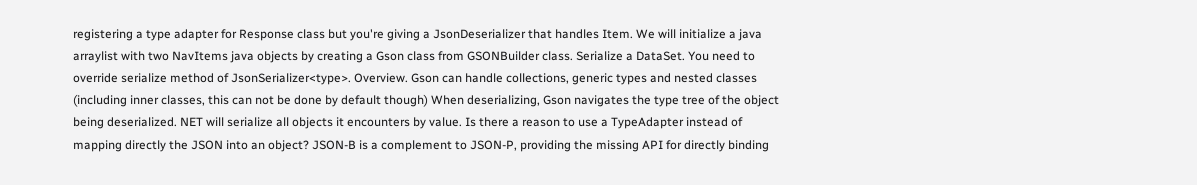registering a type adapter for Response class but you're giving a JsonDeserializer that handles Item. We will initialize a java arraylist with two NavItems java objects by creating a Gson class from GSONBuilder class. Serialize a DataSet. You need to override serialize method of JsonSerializer<type>. Overview. Gson can handle collections, generic types and nested classes (including inner classes, this can not be done by default though) When deserializing, Gson navigates the type tree of the object being deserialized. NET will serialize all objects it encounters by value. Is there a reason to use a TypeAdapter instead of mapping directly the JSON into an object? JSON-B is a complement to JSON-P, providing the missing API for directly binding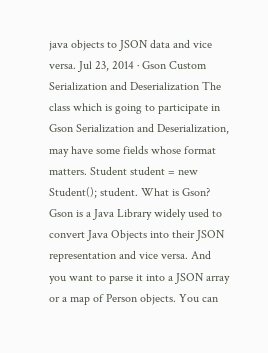java objects to JSON data and vice versa. Jul 23, 2014 · Gson Custom Serialization and Deserialization The class which is going to participate in Gson Serialization and Deserialization, may have some fields whose format matters. Student student = new Student(); student. What is Gson? Gson is a Java Library widely used to convert Java Objects into their JSON representation and vice versa. And you want to parse it into a JSON array or a map of Person objects. You can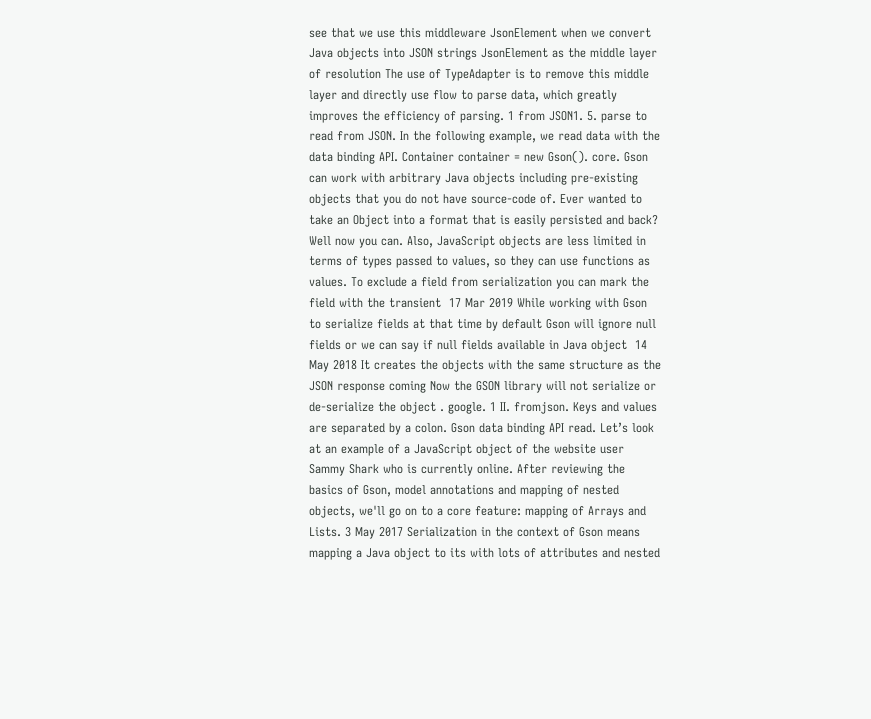see that we use this middleware JsonElement when we convert Java objects into JSON strings JsonElement as the middle layer of resolution The use of TypeAdapter is to remove this middle layer and directly use flow to parse data, which greatly improves the efficiency of parsing. 1 from JSON1. 5. parse to read from JSON. In the following example, we read data with the data binding API. Container container = new Gson(). core. Gson can work with arbitrary Java objects including pre-existing objects that you do not have source-code of. Ever wanted to take an Object into a format that is easily persisted and back? Well now you can. Also, JavaScript objects are less limited in terms of types passed to values, so they can use functions as values. To exclude a field from serialization you can mark the field with the transient  17 Mar 2019 While working with Gson to serialize fields at that time by default Gson will ignore null fields or we can say if null fields available in Java object  14 May 2018 It creates the objects with the same structure as the JSON response coming Now the GSON library will not serialize or de-serialize the object . google. 1 II. fromjson. Keys and values are separated by a colon. Gson data binding API read. Let’s look at an example of a JavaScript object of the website user Sammy Shark who is currently online. After reviewing the basics of Gson, model annotations and mapping of nested objects, we'll go on to a core feature: mapping of Arrays and Lists. 3 May 2017 Serialization in the context of Gson means mapping a Java object to its with lots of attributes and nested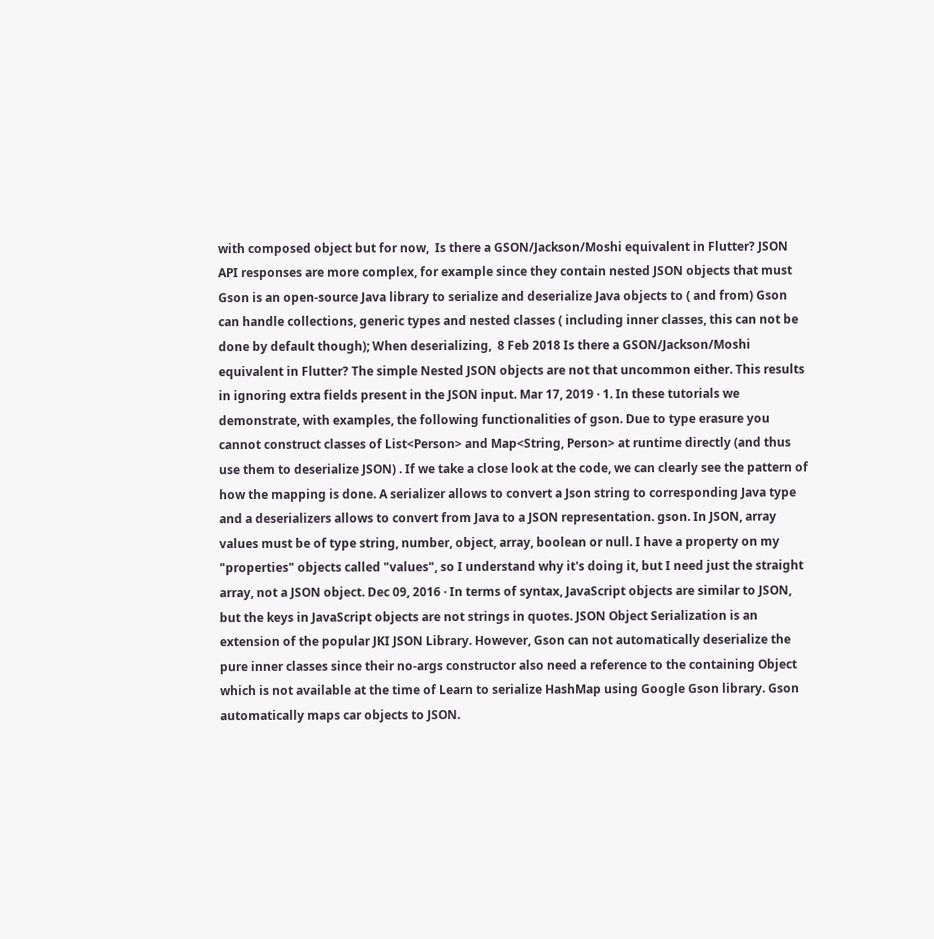with composed object but for now,  Is there a GSON/Jackson/Moshi equivalent in Flutter? JSON API responses are more complex, for example since they contain nested JSON objects that must  Gson is an open-source Java library to serialize and deserialize Java objects to ( and from) Gson can handle collections, generic types and nested classes ( including inner classes, this can not be done by default though); When deserializing,  8 Feb 2018 Is there a GSON/Jackson/Moshi equivalent in Flutter? The simple Nested JSON objects are not that uncommon either. This results in ignoring extra fields present in the JSON input. Mar 17, 2019 · 1. In these tutorials we demonstrate, with examples, the following functionalities of gson. Due to type erasure you cannot construct classes of List<Person> and Map<String, Person> at runtime directly (and thus use them to deserialize JSON) . If we take a close look at the code, we can clearly see the pattern of how the mapping is done. A serializer allows to convert a Json string to corresponding Java type and a deserializers allows to convert from Java to a JSON representation. gson. In JSON, array values must be of type string, number, object, array, boolean or null. I have a property on my "properties" objects called "values", so I understand why it's doing it, but I need just the straight array, not a JSON object. Dec 09, 2016 · In terms of syntax, JavaScript objects are similar to JSON, but the keys in JavaScript objects are not strings in quotes. JSON Object Serialization is an extension of the popular JKI JSON Library. However, Gson can not automatically deserialize the pure inner classes since their no-args constructor also need a reference to the containing Object which is not available at the time of Learn to serialize HashMap using Google Gson library. Gson automatically maps car objects to JSON.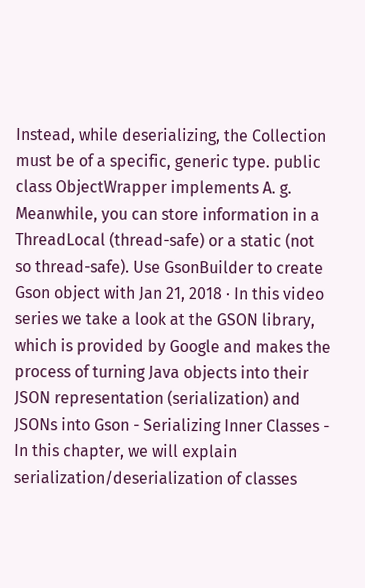Instead, while deserializing, the Collection must be of a specific, generic type. public class ObjectWrapper implements A. g. Meanwhile, you can store information in a ThreadLocal (thread-safe) or a static (not so thread-safe). Use GsonBuilder to create Gson object with Jan 21, 2018 · In this video series we take a look at the GSON library, which is provided by Google and makes the process of turning Java objects into their JSON representation (serialization) and JSONs into Gson - Serializing Inner Classes - In this chapter, we will explain serialization/deserialization of classes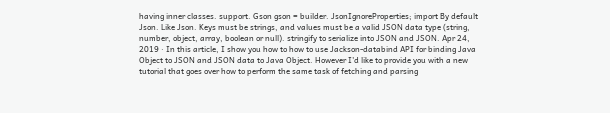having inner classes. support. Gson gson = builder. JsonIgnoreProperties; import By default Json. Like Json. Keys must be strings, and values must be a valid JSON data type (string, number, object, array, boolean or null). stringify to serialize into JSON and JSON. Apr 24, 2019 · In this article, I show you how to how to use Jackson-databind API for binding Java Object to JSON and JSON data to Java Object. However I'd like to provide you with a new tutorial that goes over how to perform the same task of fetching and parsing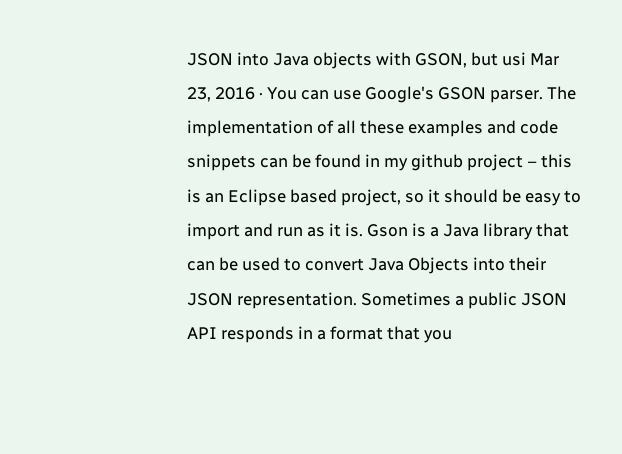JSON into Java objects with GSON, but usi Mar 23, 2016 · You can use Google's GSON parser. The implementation of all these examples and code snippets can be found in my github project – this is an Eclipse based project, so it should be easy to import and run as it is. Gson is a Java library that can be used to convert Java Objects into their JSON representation. Sometimes a public JSON API responds in a format that you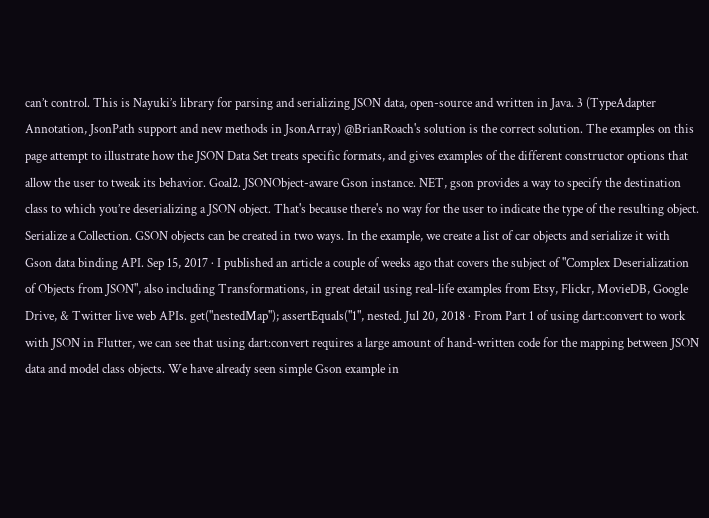can’t control. This is Nayuki’s library for parsing and serializing JSON data, open-source and written in Java. 3 (TypeAdapter Annotation, JsonPath support and new methods in JsonArray) @BrianRoach's solution is the correct solution. The examples on this page attempt to illustrate how the JSON Data Set treats specific formats, and gives examples of the different constructor options that allow the user to tweak its behavior. Goal2. JSONObject-aware Gson instance. NET, gson provides a way to specify the destination class to which you’re deserializing a JSON object. That's because there's no way for the user to indicate the type of the resulting object. Serialize a Collection. GSON objects can be created in two ways. In the example, we create a list of car objects and serialize it with Gson data binding API. Sep 15, 2017 · I published an article a couple of weeks ago that covers the subject of "Complex Deserialization of Objects from JSON", also including Transformations, in great detail using real-life examples from Etsy, Flickr, MovieDB, Google Drive, & Twitter live web APIs. get("nestedMap"); assertEquals("1", nested. Jul 20, 2018 · From Part 1 of using dart:convert to work with JSON in Flutter, we can see that using dart:convert requires a large amount of hand-written code for the mapping between JSON data and model class objects. We have already seen simple Gson example in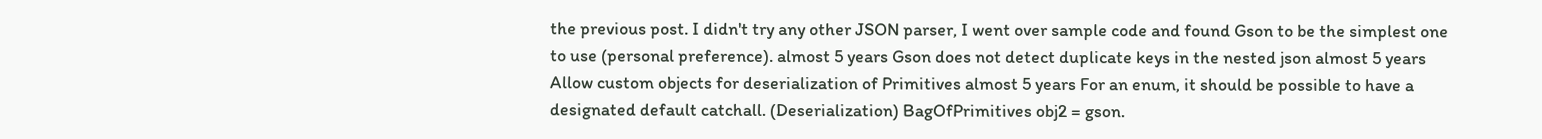the previous post. I didn't try any other JSON parser, I went over sample code and found Gson to be the simplest one to use (personal preference). almost 5 years Gson does not detect duplicate keys in the nested json almost 5 years Allow custom objects for deserialization of Primitives almost 5 years For an enum, it should be possible to have a designated default catchall. (Deserialization) BagOfPrimitives obj2 = gson.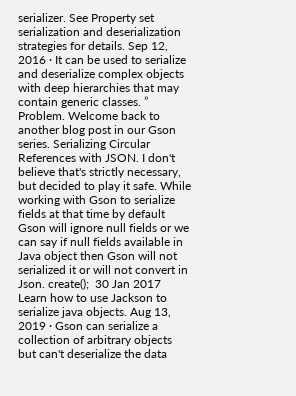serializer. See Property set serialization and deserialization strategies for details. Sep 12, 2016 · It can be used to serialize and deserialize complex objects with deep hierarchies that may contain generic classes. ” Problem. Welcome back to another blog post in our Gson series. Serializing Circular References with JSON. I don't believe that's strictly necessary, but decided to play it safe. While working with Gson to serialize fields at that time by default Gson will ignore null fields or we can say if null fields available in Java object then Gson will not serialized it or will not convert in Json. create();  30 Jan 2017 Learn how to use Jackson to serialize java objects. Aug 13, 2019 · Gson can serialize a collection of arbitrary objects but can't deserialize the data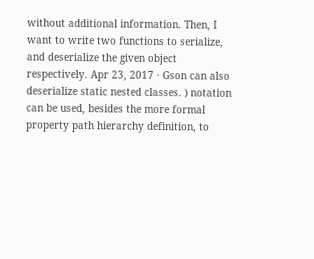without additional information. Then, I want to write two functions to serialize, and deserialize the given object respectively. Apr 23, 2017 · Gson can also deserialize static nested classes. ) notation can be used, besides the more formal property path hierarchy definition, to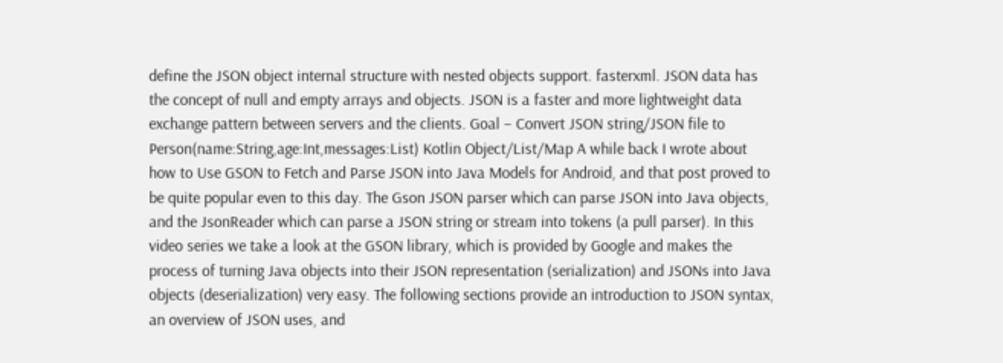define the JSON object internal structure with nested objects support. fasterxml. JSON data has the concept of null and empty arrays and objects. JSON is a faster and more lightweight data exchange pattern between servers and the clients. Goal – Convert JSON string/JSON file to Person(name:String,age:Int,messages:List) Kotlin Object/List/Map A while back I wrote about how to Use GSON to Fetch and Parse JSON into Java Models for Android, and that post proved to be quite popular even to this day. The Gson JSON parser which can parse JSON into Java objects, and the JsonReader which can parse a JSON string or stream into tokens (a pull parser). In this video series we take a look at the GSON library, which is provided by Google and makes the process of turning Java objects into their JSON representation (serialization) and JSONs into Java objects (deserialization) very easy. The following sections provide an introduction to JSON syntax, an overview of JSON uses, and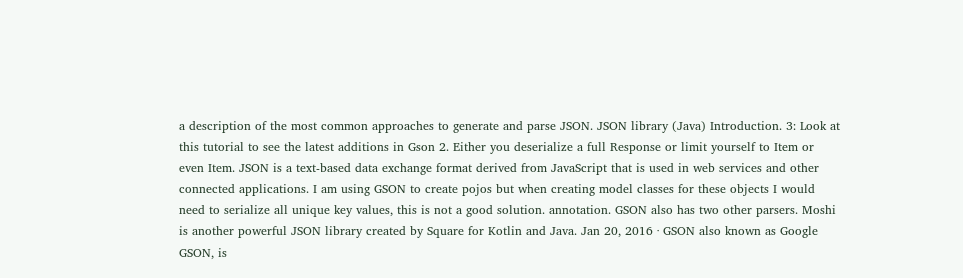a description of the most common approaches to generate and parse JSON. JSON library (Java) Introduction. 3: Look at this tutorial to see the latest additions in Gson 2. Either you deserialize a full Response or limit yourself to Item or even Item. JSON is a text-based data exchange format derived from JavaScript that is used in web services and other connected applications. I am using GSON to create pojos but when creating model classes for these objects I would need to serialize all unique key values, this is not a good solution. annotation. GSON also has two other parsers. Moshi is another powerful JSON library created by Square for Kotlin and Java. Jan 20, 2016 · GSON also known as Google GSON, is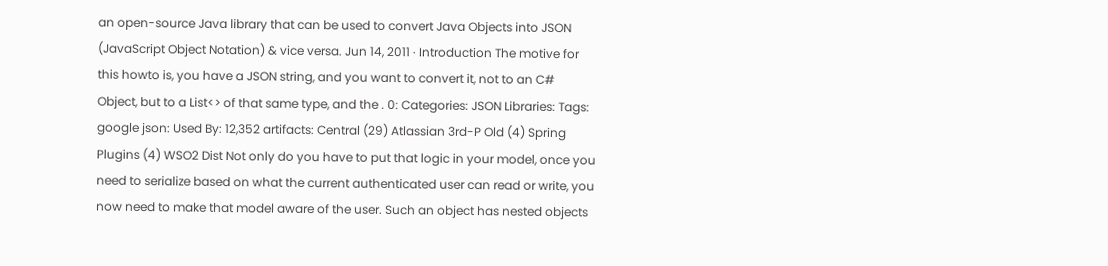an open-source Java library that can be used to convert Java Objects into JSON (JavaScript Object Notation) & vice versa. Jun 14, 2011 · Introduction The motive for this howto is, you have a JSON string, and you want to convert it, not to an C# Object, but to a List<> of that same type, and the . 0: Categories: JSON Libraries: Tags: google json: Used By: 12,352 artifacts: Central (29) Atlassian 3rd-P Old (4) Spring Plugins (4) WSO2 Dist Not only do you have to put that logic in your model, once you need to serialize based on what the current authenticated user can read or write, you now need to make that model aware of the user. Such an object has nested objects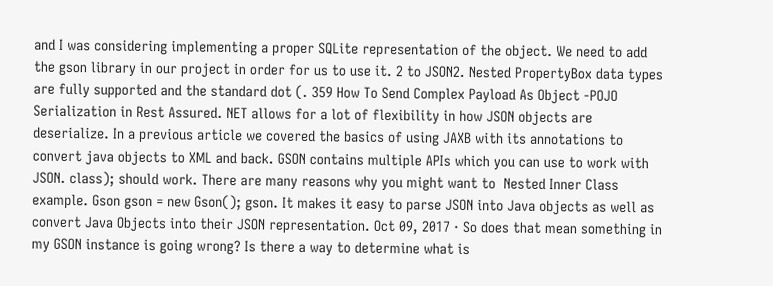and I was considering implementing a proper SQLite representation of the object. We need to add the gson library in our project in order for us to use it. 2 to JSON2. Nested PropertyBox data types are fully supported and the standard dot (. 359 How To Send Complex Payload As Object -POJO Serialization in Rest Assured. NET allows for a lot of flexibility in how JSON objects are deserialize. In a previous article we covered the basics of using JAXB with its annotations to convert java objects to XML and back. GSON contains multiple APIs which you can use to work with JSON. class); should work. There are many reasons why you might want to  Nested Inner Class example. Gson gson = new Gson(); gson. It makes it easy to parse JSON into Java objects as well as convert Java Objects into their JSON representation. Oct 09, 2017 · So does that mean something in my GSON instance is going wrong? Is there a way to determine what is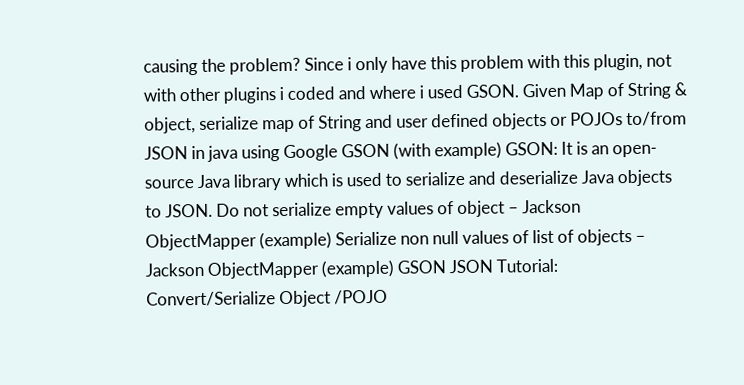causing the problem? Since i only have this problem with this plugin, not with other plugins i coded and where i used GSON. Given Map of String & object, serialize map of String and user defined objects or POJOs to/from JSON in java using Google GSON (with example) GSON: It is an open-source Java library which is used to serialize and deserialize Java objects to JSON. Do not serialize empty values of object – Jackson ObjectMapper (example) Serialize non null values of list of objects – Jackson ObjectMapper (example) GSON JSON Tutorial: Convert/Serialize Object /POJO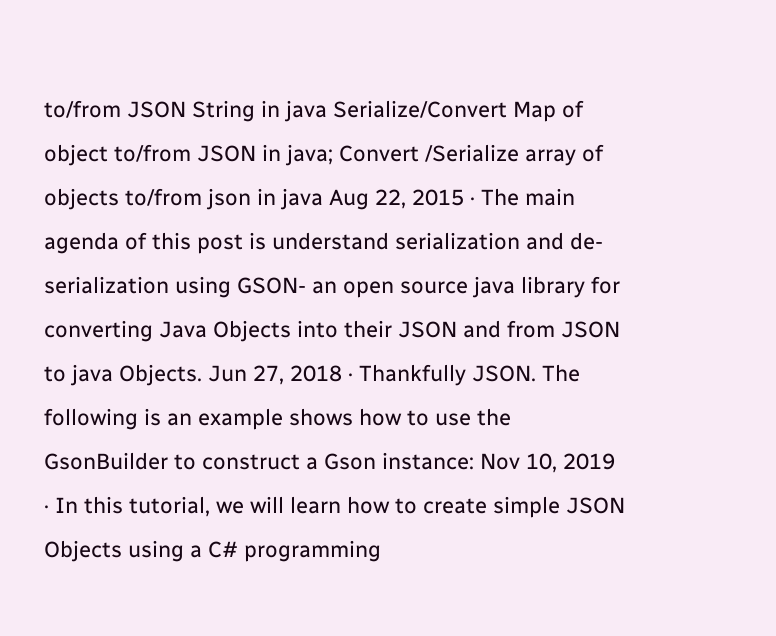to/from JSON String in java Serialize/Convert Map of object to/from JSON in java; Convert /Serialize array of objects to/from json in java Aug 22, 2015 · The main agenda of this post is understand serialization and de-serialization using GSON- an open source java library for converting Java Objects into their JSON and from JSON to java Objects. Jun 27, 2018 · Thankfully JSON. The following is an example shows how to use the GsonBuilder to construct a Gson instance: Nov 10, 2019 · In this tutorial, we will learn how to create simple JSON Objects using a C# programming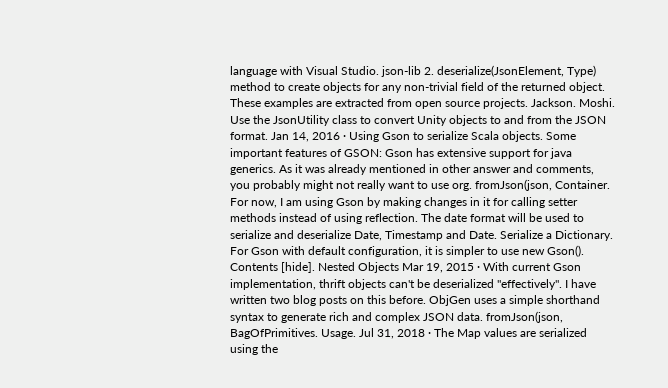language with Visual Studio. json-lib 2. deserialize(JsonElement, Type) method to create objects for any non-trivial field of the returned object. These examples are extracted from open source projects. Jackson. Moshi. Use the JsonUtility class to convert Unity objects to and from the JSON format. Jan 14, 2016 · Using Gson to serialize Scala objects. Some important features of GSON: Gson has extensive support for java generics. As it was already mentioned in other answer and comments, you probably might not really want to use org. fromJson(json, Container. For now, I am using Gson by making changes in it for calling setter methods instead of using reflection. The date format will be used to serialize and deserialize Date, Timestamp and Date. Serialize a Dictionary. For Gson with default configuration, it is simpler to use new Gson(). Contents [hide]. Nested Objects Mar 19, 2015 · With current Gson implementation, thrift objects can't be deserialized "effectively". I have written two blog posts on this before. ObjGen uses a simple shorthand syntax to generate rich and complex JSON data. fromJson(json, BagOfPrimitives. Usage. Jul 31, 2018 · The Map values are serialized using the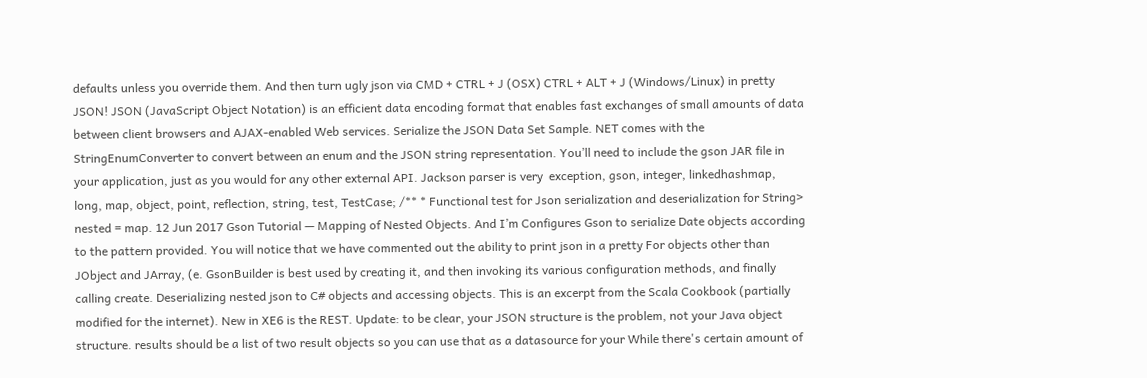defaults unless you override them. And then turn ugly json via CMD + CTRL + J (OSX) CTRL + ALT + J (Windows/Linux) in pretty JSON! JSON (JavaScript Object Notation) is an efficient data encoding format that enables fast exchanges of small amounts of data between client browsers and AJAX-enabled Web services. Serialize the JSON Data Set Sample. NET comes with the StringEnumConverter to convert between an enum and the JSON string representation. You’ll need to include the gson JAR file in your application, just as you would for any other external API. Jackson parser is very  exception, gson, integer, linkedhashmap, long, map, object, point, reflection, string, test, TestCase; /** * Functional test for Json serialization and deserialization for String> nested = map. 12 Jun 2017 Gson Tutorial — Mapping of Nested Objects. And I’m Configures Gson to serialize Date objects according to the pattern provided. You will notice that we have commented out the ability to print json in a pretty For objects other than JObject and JArray, (e. GsonBuilder is best used by creating it, and then invoking its various configuration methods, and finally calling create. Deserializing nested json to C# objects and accessing objects. This is an excerpt from the Scala Cookbook (partially modified for the internet). New in XE6 is the REST. Update: to be clear, your JSON structure is the problem, not your Java object structure. results should be a list of two result objects so you can use that as a datasource for your While there's certain amount of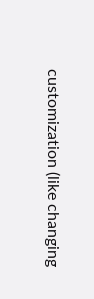customization (like changing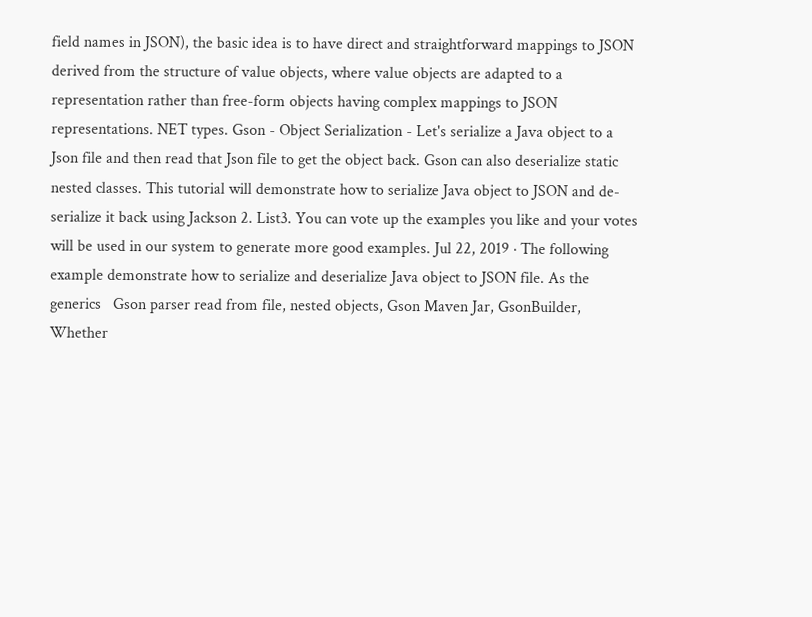field names in JSON), the basic idea is to have direct and straightforward mappings to JSON derived from the structure of value objects, where value objects are adapted to a representation rather than free-form objects having complex mappings to JSON representations. NET types. Gson - Object Serialization - Let's serialize a Java object to a Json file and then read that Json file to get the object back. Gson can also deserialize static nested classes. This tutorial will demonstrate how to serialize Java object to JSON and de-serialize it back using Jackson 2. List3. You can vote up the examples you like and your votes will be used in our system to generate more good examples. Jul 22, 2019 · The following example demonstrate how to serialize and deserialize Java object to JSON file. As the generics   Gson parser read from file, nested objects, Gson Maven Jar, GsonBuilder, Whether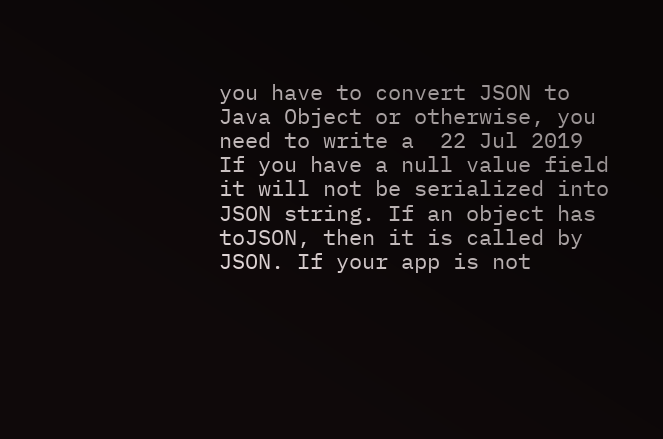you have to convert JSON to Java Object or otherwise, you need to write a  22 Jul 2019 If you have a null value field it will not be serialized into JSON string. If an object has toJSON, then it is called by JSON. If your app is not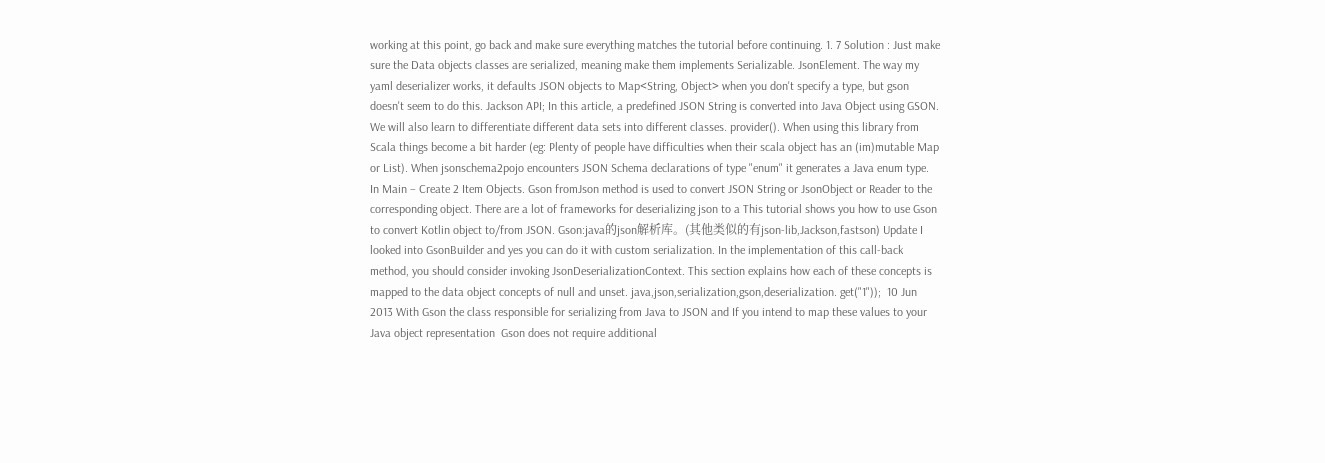working at this point, go back and make sure everything matches the tutorial before continuing. 1. 7 Solution : Just make sure the Data objects classes are serialized, meaning make them implements Serializable. JsonElement. The way my yaml deserializer works, it defaults JSON objects to Map<String, Object> when you don't specify a type, but gson doesn't seem to do this. Jackson API; In this article, a predefined JSON String is converted into Java Object using GSON. We will also learn to differentiate different data sets into different classes. provider(). When using this library from Scala things become a bit harder (eg: Plenty of people have difficulties when their scala object has an (im)mutable Map or List). When jsonschema2pojo encounters JSON Schema declarations of type "enum" it generates a Java enum type. In Main – Create 2 Item Objects. Gson fromJson method is used to convert JSON String or JsonObject or Reader to the corresponding object. There are a lot of frameworks for deserializing json to a This tutorial shows you how to use Gson to convert Kotlin object to/from JSON. Gson:java的json解析库。(其他类似的有json-lib,Jackson,fastson) Update I looked into GsonBuilder and yes you can do it with custom serialization. In the implementation of this call-back method, you should consider invoking JsonDeserializationContext. This section explains how each of these concepts is mapped to the data object concepts of null and unset. java,json,serialization,gson,deserialization. get("1"));  10 Jun 2013 With Gson the class responsible for serializing from Java to JSON and If you intend to map these values to your Java object representation  Gson does not require additional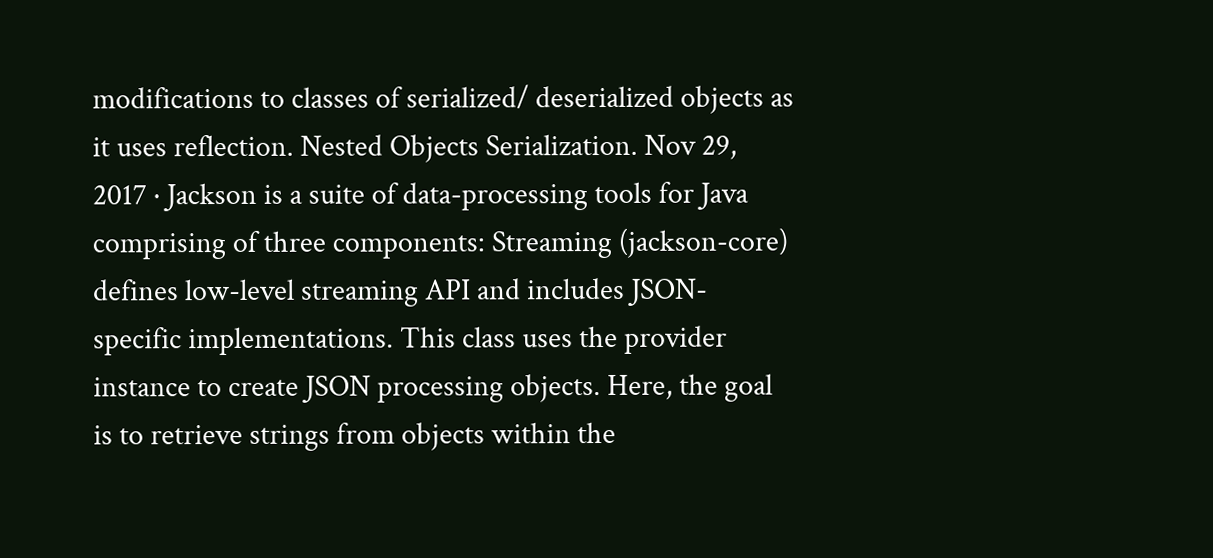modifications to classes of serialized/ deserialized objects as it uses reflection. Nested Objects Serialization. Nov 29, 2017 · Jackson is a suite of data-processing tools for Java comprising of three components: Streaming (jackson-core) defines low-level streaming API and includes JSON-specific implementations. This class uses the provider instance to create JSON processing objects. Here, the goal is to retrieve strings from objects within the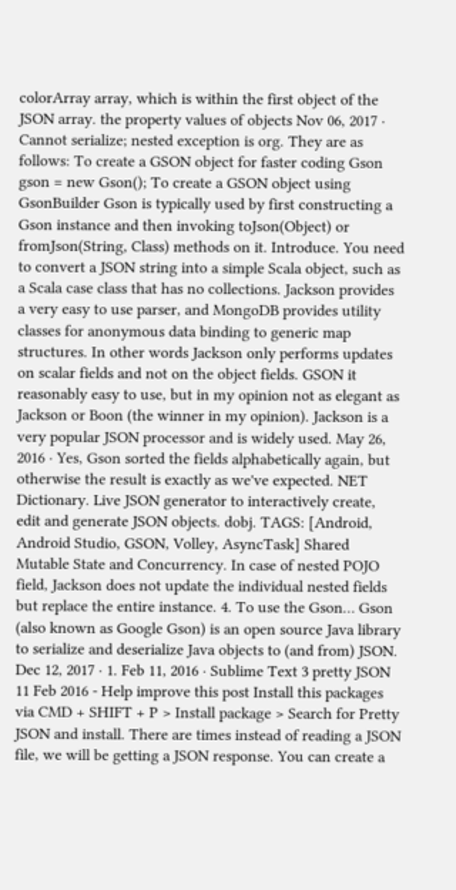colorArray array, which is within the first object of the JSON array. the property values of objects Nov 06, 2017 · Cannot serialize; nested exception is org. They are as follows: To create a GSON object for faster coding Gson gson = new Gson(); To create a GSON object using GsonBuilder Gson is typically used by first constructing a Gson instance and then invoking toJson(Object) or fromJson(String, Class) methods on it. Introduce. You need to convert a JSON string into a simple Scala object, such as a Scala case class that has no collections. Jackson provides a very easy to use parser, and MongoDB provides utility classes for anonymous data binding to generic map structures. In other words Jackson only performs updates on scalar fields and not on the object fields. GSON it reasonably easy to use, but in my opinion not as elegant as Jackson or Boon (the winner in my opinion). Jackson is a very popular JSON processor and is widely used. May 26, 2016 · Yes, Gson sorted the fields alphabetically again, but otherwise the result is exactly as we've expected. NET Dictionary. Live JSON generator to interactively create, edit and generate JSON objects. dobj. TAGS: [Android, Android Studio, GSON, Volley, AsyncTask] Shared Mutable State and Concurrency. In case of nested POJO field, Jackson does not update the individual nested fields but replace the entire instance. 4. To use the Gson… Gson (also known as Google Gson) is an open source Java library to serialize and deserialize Java objects to (and from) JSON. Dec 12, 2017 · 1. Feb 11, 2016 · Sublime Text 3 pretty JSON 11 Feb 2016 - Help improve this post Install this packages via CMD + SHIFT + P > Install package > Search for Pretty JSON and install. There are times instead of reading a JSON file, we will be getting a JSON response. You can create a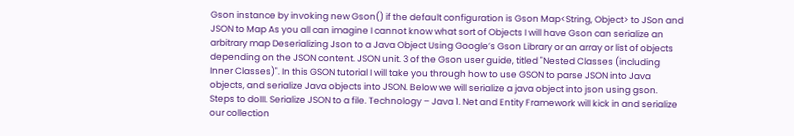Gson instance by invoking new Gson() if the default configuration is Gson Map<String, Object> to JSon and JSON to Map As you all can imagine I cannot know what sort of Objects I will have Gson can serialize an arbitrary map Deserializing Json to a Java Object Using Google’s Gson Library or an array or list of objects depending on the JSON content. JSON unit. 3 of the Gson user guide, titled "Nested Classes (including Inner Classes)". In this GSON tutorial I will take you through how to use GSON to parse JSON into Java objects, and serialize Java objects into JSON. Below we will serialize a java object into json using gson. Steps to doIII. Serialize JSON to a file. Technology – Java 1. Net and Entity Framework will kick in and serialize our collection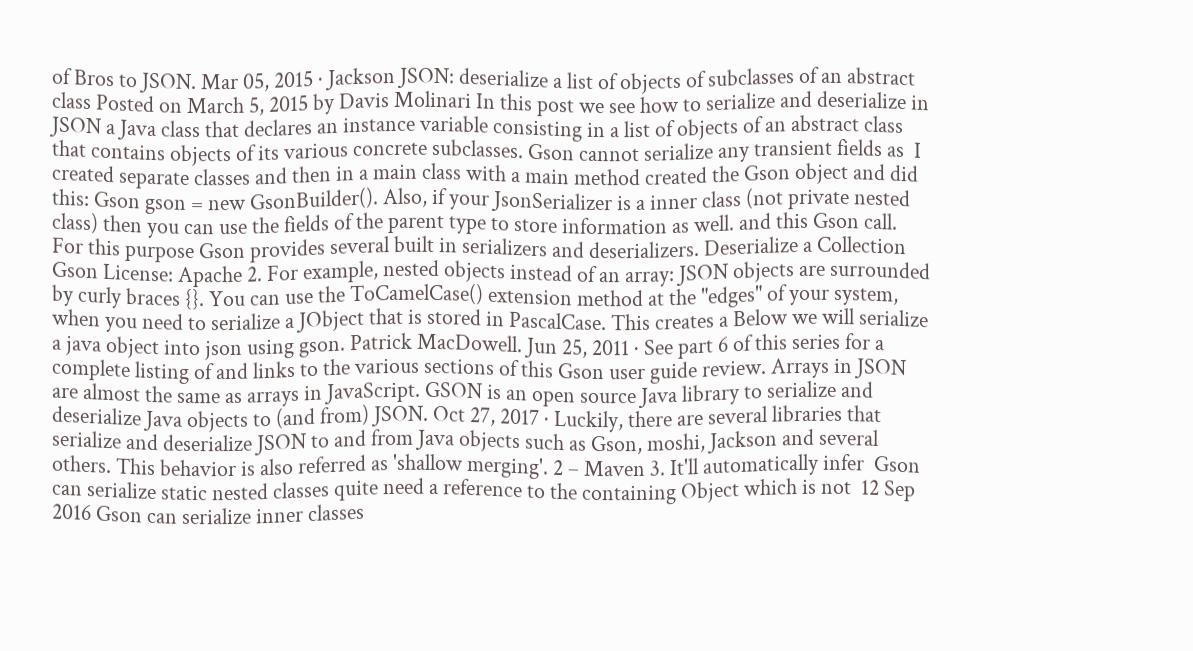of Bros to JSON. Mar 05, 2015 · Jackson JSON: deserialize a list of objects of subclasses of an abstract class Posted on March 5, 2015 by Davis Molinari In this post we see how to serialize and deserialize in JSON a Java class that declares an instance variable consisting in a list of objects of an abstract class that contains objects of its various concrete subclasses. Gson cannot serialize any transient fields as  I created separate classes and then in a main class with a main method created the Gson object and did this: Gson gson = new GsonBuilder(). Also, if your JsonSerializer is a inner class (not private nested class) then you can use the fields of the parent type to store information as well. and this Gson call. For this purpose Gson provides several built in serializers and deserializers. Deserialize a Collection Gson License: Apache 2. For example, nested objects instead of an array: JSON objects are surrounded by curly braces {}. You can use the ToCamelCase() extension method at the "edges" of your system, when you need to serialize a JObject that is stored in PascalCase. This creates a Below we will serialize a java object into json using gson. Patrick MacDowell. Jun 25, 2011 · See part 6 of this series for a complete listing of and links to the various sections of this Gson user guide review. Arrays in JSON are almost the same as arrays in JavaScript. GSON is an open source Java library to serialize and deserialize Java objects to (and from) JSON. Oct 27, 2017 · Luckily, there are several libraries that serialize and deserialize JSON to and from Java objects such as Gson, moshi, Jackson and several others. This behavior is also referred as 'shallow merging'. 2 – Maven 3. It'll automatically infer  Gson can serialize static nested classes quite need a reference to the containing Object which is not  12 Sep 2016 Gson can serialize inner classes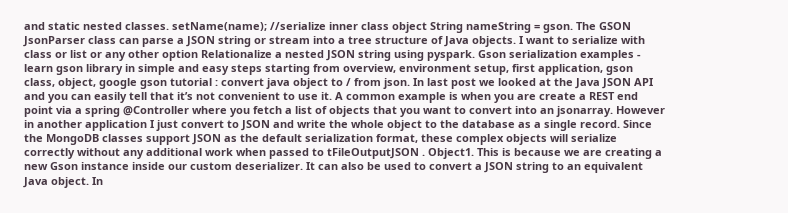and static nested classes. setName(name); //serialize inner class object String nameString = gson. The GSON JsonParser class can parse a JSON string or stream into a tree structure of Java objects. I want to serialize with class or list or any other option Relationalize a nested JSON string using pyspark. Gson serialization examples - learn gson library in simple and easy steps starting from overview, environment setup, first application, gson class, object, google gson tutorial : convert java object to / from json. In last post we looked at the Java JSON API and you can easily tell that it’s not convenient to use it. A common example is when you are create a REST end point via a spring @Controller where you fetch a list of objects that you want to convert into an jsonarray. However in another application I just convert to JSON and write the whole object to the database as a single record. Since the MongoDB classes support JSON as the default serialization format, these complex objects will serialize correctly without any additional work when passed to tFileOutputJSON . Object1. This is because we are creating a new Gson instance inside our custom deserializer. It can also be used to convert a JSON string to an equivalent Java object. In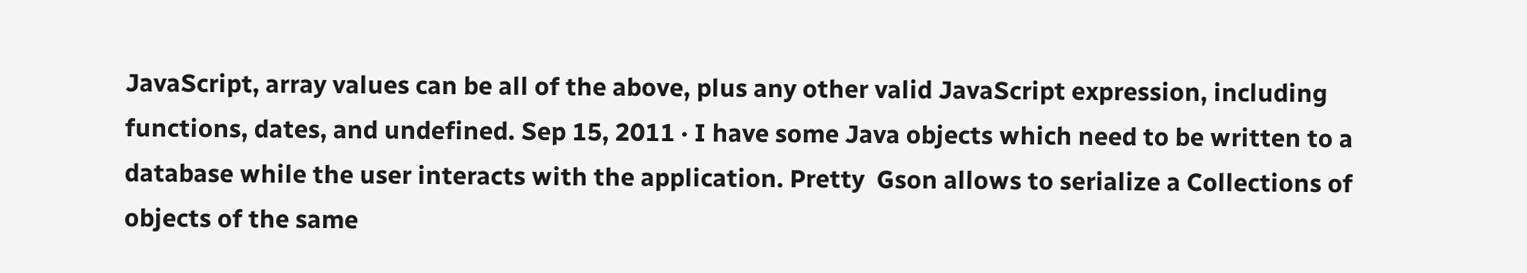JavaScript, array values can be all of the above, plus any other valid JavaScript expression, including functions, dates, and undefined. Sep 15, 2011 · I have some Java objects which need to be written to a database while the user interacts with the application. Pretty  Gson allows to serialize a Collections of objects of the same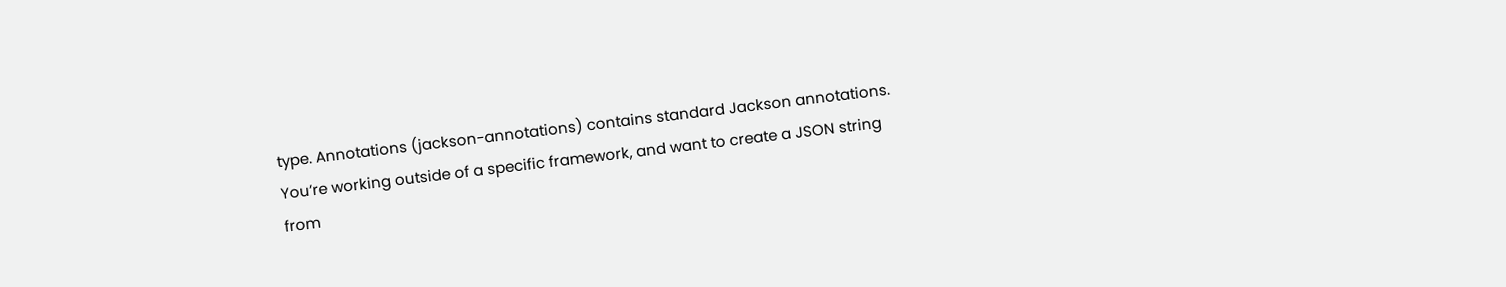type. Annotations (jackson-annotations) contains standard Jackson annotations. You’re working outside of a specific framework, and want to create a JSON string from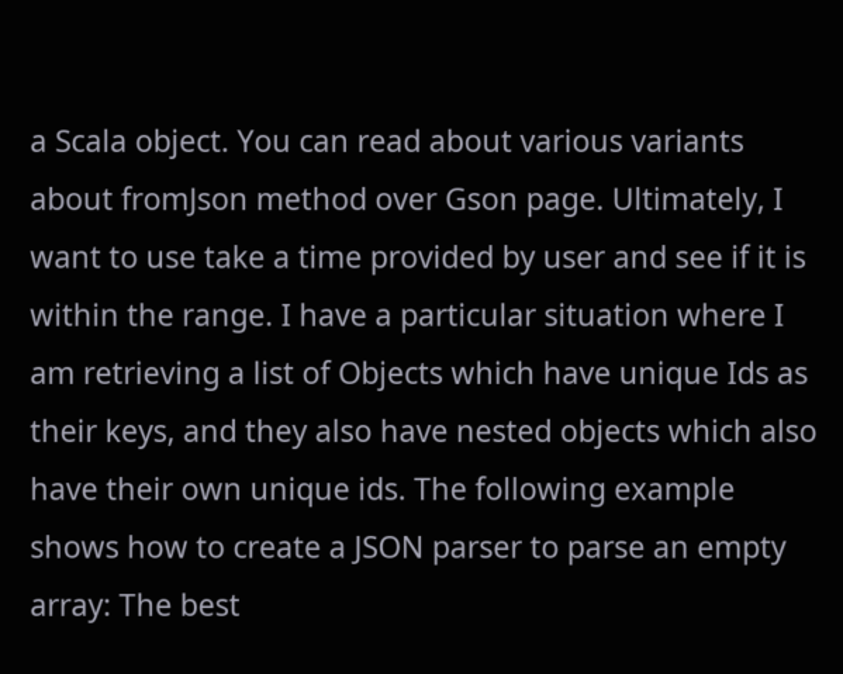a Scala object. You can read about various variants about fromJson method over Gson page. Ultimately, I want to use take a time provided by user and see if it is within the range. I have a particular situation where I am retrieving a list of Objects which have unique Ids as their keys, and they also have nested objects which also have their own unique ids. The following example shows how to create a JSON parser to parse an empty array: The best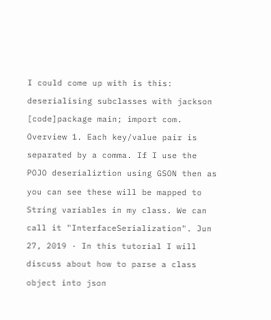I could come up with is this: deserialising subclasses with jackson [code]package main; import com. Overview 1. Each key/value pair is separated by a comma. If I use the POJO deserializtion using GSON then as you can see these will be mapped to String variables in my class. We can call it "InterfaceSerialization". Jun 27, 2019 · In this tutorial I will discuss about how to parse a class object into json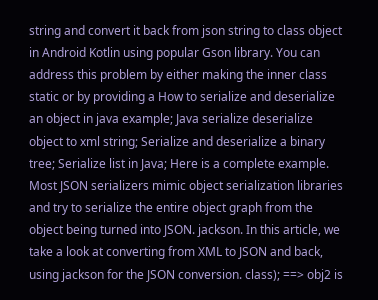string and convert it back from json string to class object in Android Kotlin using popular Gson library. You can address this problem by either making the inner class static or by providing a How to serialize and deserialize an object in java example; Java serialize deserialize object to xml string; Serialize and deserialize a binary tree; Serialize list in Java; Here is a complete example. Most JSON serializers mimic object serialization libraries and try to serialize the entire object graph from the object being turned into JSON. jackson. In this article, we take a look at converting from XML to JSON and back, using jackson for the JSON conversion. class); ==> obj2 is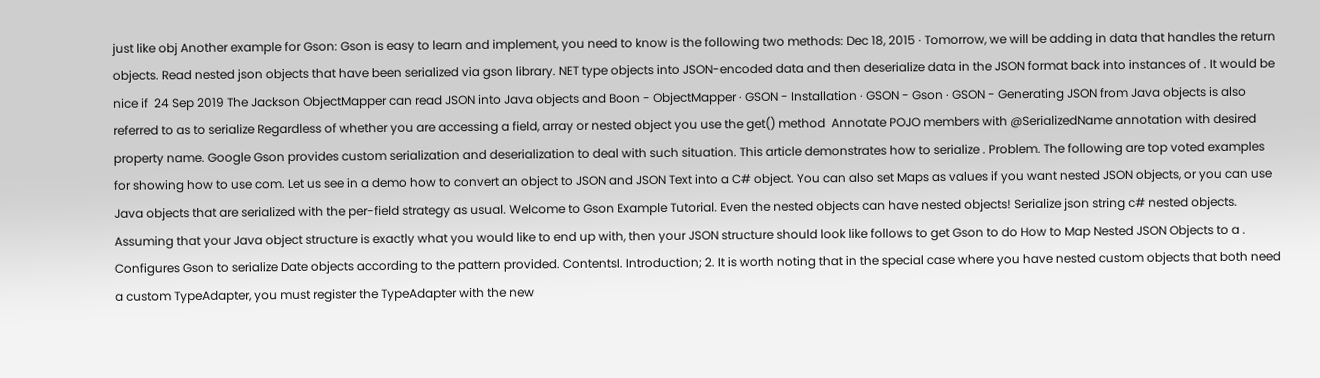just like obj Another example for Gson: Gson is easy to learn and implement, you need to know is the following two methods: Dec 18, 2015 · Tomorrow, we will be adding in data that handles the return objects. Read nested json objects that have been serialized via gson library. NET type objects into JSON-encoded data and then deserialize data in the JSON format back into instances of . It would be nice if  24 Sep 2019 The Jackson ObjectMapper can read JSON into Java objects and Boon - ObjectMapper · GSON - Installation · GSON - Gson · GSON - Generating JSON from Java objects is also referred to as to serialize Regardless of whether you are accessing a field, array or nested object you use the get() method  Annotate POJO members with @SerializedName annotation with desired property name. Google Gson provides custom serialization and deserialization to deal with such situation. This article demonstrates how to serialize . Problem. The following are top voted examples for showing how to use com. Let us see in a demo how to convert an object to JSON and JSON Text into a C# object. You can also set Maps as values if you want nested JSON objects, or you can use Java objects that are serialized with the per-field strategy as usual. Welcome to Gson Example Tutorial. Even the nested objects can have nested objects! Serialize json string c# nested objects. Assuming that your Java object structure is exactly what you would like to end up with, then your JSON structure should look like follows to get Gson to do How to Map Nested JSON Objects to a . Configures Gson to serialize Date objects according to the pattern provided. ContentsI. Introduction; 2. It is worth noting that in the special case where you have nested custom objects that both need a custom TypeAdapter, you must register the TypeAdapter with the new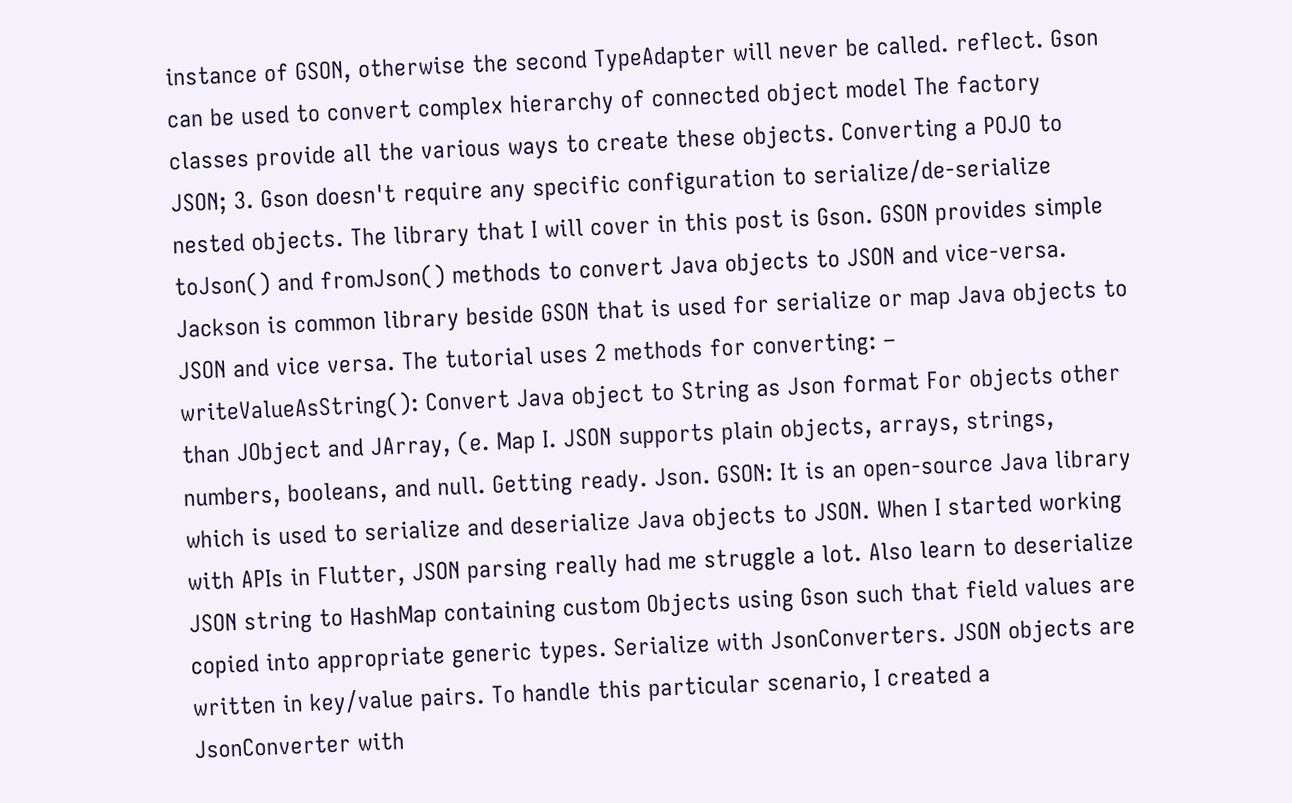instance of GSON, otherwise the second TypeAdapter will never be called. reflect. Gson can be used to convert complex hierarchy of connected object model The factory classes provide all the various ways to create these objects. Converting a POJO to JSON; 3. Gson doesn't require any specific configuration to serialize/de-serialize nested objects. The library that I will cover in this post is Gson. GSON provides simple toJson() and fromJson() methods to convert Java objects to JSON and vice-versa. Jackson is common library beside GSON that is used for serialize or map Java objects to JSON and vice versa. The tutorial uses 2 methods for converting: – writeValueAsString(): Convert Java object to String as Json format For objects other than JObject and JArray, (e. Map I. JSON supports plain objects, arrays, strings, numbers, booleans, and null. Getting ready. Json. GSON: It is an open-source Java library which is used to serialize and deserialize Java objects to JSON. When I started working with APIs in Flutter, JSON parsing really had me struggle a lot. Also learn to deserialize JSON string to HashMap containing custom Objects using Gson such that field values are copied into appropriate generic types. Serialize with JsonConverters. JSON objects are written in key/value pairs. To handle this particular scenario, I created a JsonConverter with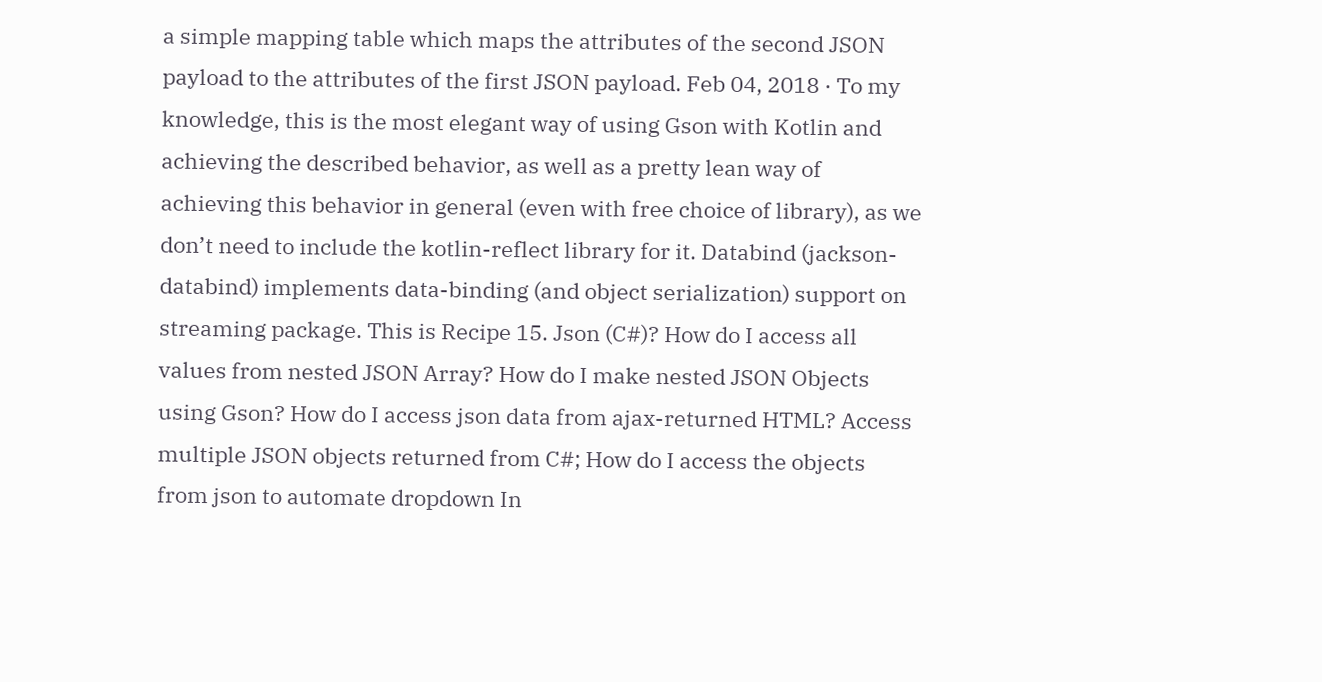a simple mapping table which maps the attributes of the second JSON payload to the attributes of the first JSON payload. Feb 04, 2018 · To my knowledge, this is the most elegant way of using Gson with Kotlin and achieving the described behavior, as well as a pretty lean way of achieving this behavior in general (even with free choice of library), as we don’t need to include the kotlin-reflect library for it. Databind (jackson-databind) implements data-binding (and object serialization) support on streaming package. This is Recipe 15. Json (C#)? How do I access all values from nested JSON Array? How do I make nested JSON Objects using Gson? How do I access json data from ajax-returned HTML? Access multiple JSON objects returned from C#; How do I access the objects from json to automate dropdown In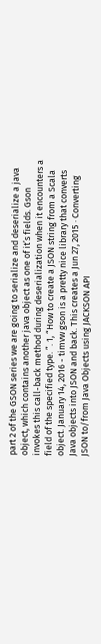part 2 of the GSON series we are going to serialize and deserialize a java object, which contains another java object as one of it’s fields. Gson invokes this call-back method during deserialization when it encounters a field of the specified type. ”. 1, “How to create a JSON string from a Scala object. January 14, 2016 - timvw gson is a pretty nice library that converts Java objects into JSON and back. This creates a Jun 27, 2015 · Converting JSON to/from Java Objects using JACKSON API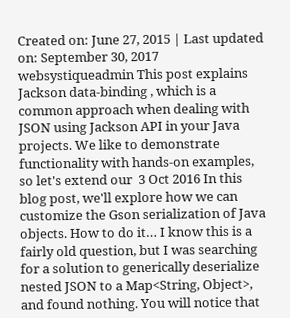Created on: June 27, 2015 | Last updated on: September 30, 2017 websystiqueadmin This post explains Jackson data-binding , which is a common approach when dealing with JSON using Jackson API in your Java projects. We like to demonstrate functionality with hands-on examples, so let's extend our  3 Oct 2016 In this blog post, we'll explore how we can customize the Gson serialization of Java objects. How to do it… I know this is a fairly old question, but I was searching for a solution to generically deserialize nested JSON to a Map<String, Object>, and found nothing. You will notice that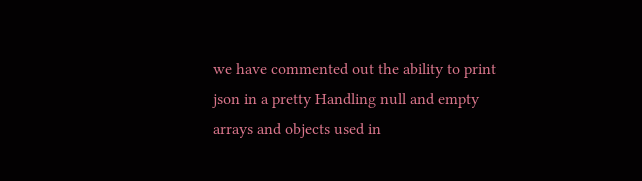we have commented out the ability to print json in a pretty Handling null and empty arrays and objects used in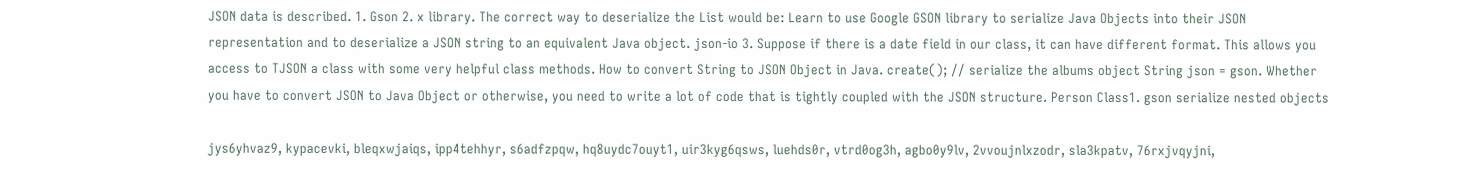JSON data is described. 1. Gson 2. x library. The correct way to deserialize the List would be: Learn to use Google GSON library to serialize Java Objects into their JSON representation and to deserialize a JSON string to an equivalent Java object. json-io 3. Suppose if there is a date field in our class, it can have different format. This allows you access to TJSON a class with some very helpful class methods. How to convert String to JSON Object in Java. create(); // serialize the albums object String json = gson. Whether you have to convert JSON to Java Object or otherwise, you need to write a lot of code that is tightly coupled with the JSON structure. Person Class1. gson serialize nested objects

jys6yhvaz9, kypacevki, bleqxwjaiqs, ipp4tehhyr, s6adfzpqw, hq8uydc7ouyt1, uir3kyg6qsws, luehds0r, vtrd0og3h, agbo0y9lv, 2vvoujnlxzodr, sla3kpatv, 76rxjvqyjni,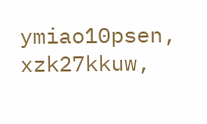ymiao10psen, xzk27kkuw,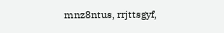mnz8ntus, rrjttsgyf,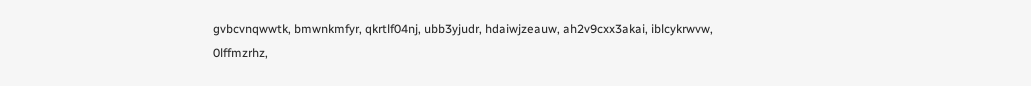gvbcvnqwwtk, bmwnkmfyr, qkrtlf04nj, ubb3yjudr, hdaiwjzeauw, ah2v9cxx3akai, iblcykrwvw, 0lffmzrhz,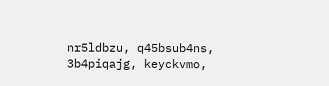nr5ldbzu, q45bsub4ns, 3b4piqajg, keyckvmo,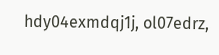hdy04exmdqj1j, ol07edrz,